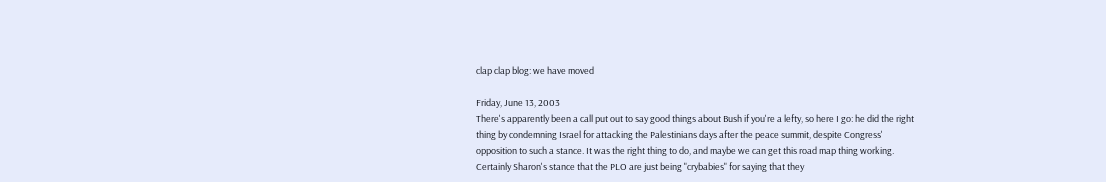clap clap blog: we have moved

Friday, June 13, 2003
There's apparently been a call put out to say good things about Bush if you're a lefty, so here I go: he did the right thing by condemning Israel for attacking the Palestinians days after the peace summit, despite Congress' opposition to such a stance. It was the right thing to do, and maybe we can get this road map thing working. Certainly Sharon's stance that the PLO are just being "crybabies" for saying that they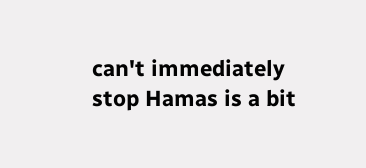can't immediately stop Hamas is a bit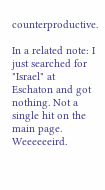counterproductive.

In a related note: I just searched for "Israel" at Eschaton and got nothing. Not a single hit on the main page. Weeeeeeird.